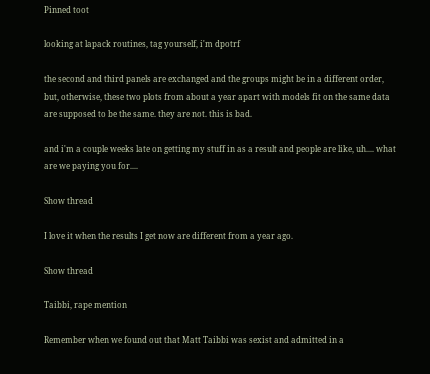Pinned toot

looking at lapack routines, tag yourself, i'm dpotrf

the second and third panels are exchanged and the groups might be in a different order, but, otherwise, these two plots from about a year apart with models fit on the same data are supposed to be the same. they are not. this is bad.

and i'm a couple weeks late on getting my stuff in as a result and people are like, uh.... what are we paying you for....

Show thread

I love it when the results I get now are different from a year ago.

Show thread

Taibbi, rape mention

Remember when we found out that Matt Taibbi was sexist and admitted in a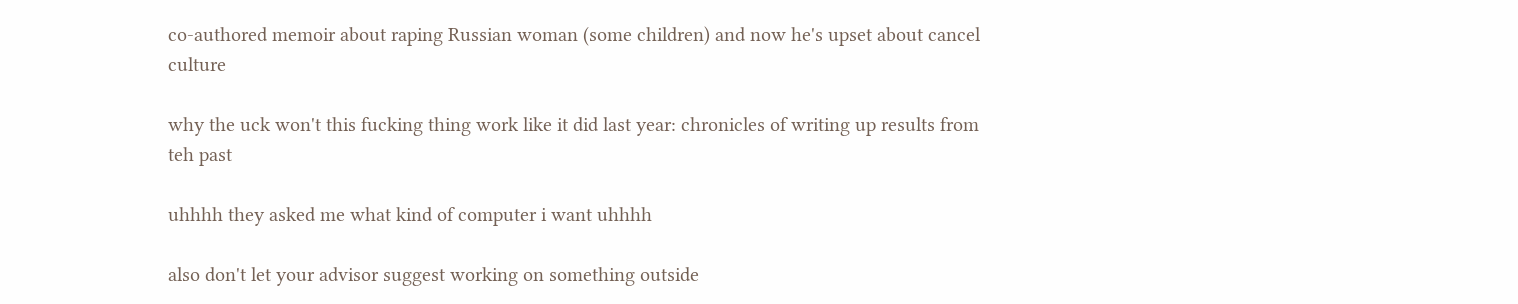co-authored memoir about raping Russian woman (some children) and now he's upset about cancel culture

why the uck won't this fucking thing work like it did last year: chronicles of writing up results from teh past

uhhhh they asked me what kind of computer i want uhhhh

also don't let your advisor suggest working on something outside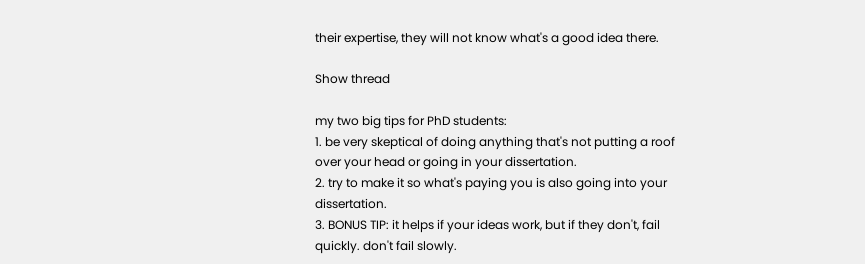their expertise, they will not know what's a good idea there.

Show thread

my two big tips for PhD students:
1. be very skeptical of doing anything that's not putting a roof over your head or going in your dissertation.
2. try to make it so what's paying you is also going into your dissertation.
3. BONUS TIP: it helps if your ideas work, but if they don't, fail quickly. don't fail slowly.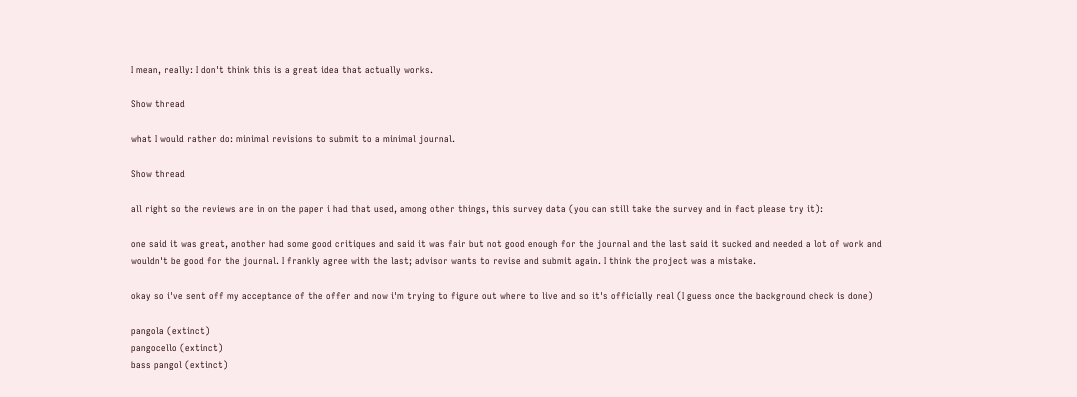I mean, really: I don't think this is a great idea that actually works.

Show thread

what I would rather do: minimal revisions to submit to a minimal journal.

Show thread

all right so the reviews are in on the paper i had that used, among other things, this survey data (you can still take the survey and in fact please try it):

one said it was great, another had some good critiques and said it was fair but not good enough for the journal and the last said it sucked and needed a lot of work and wouldn't be good for the journal. I frankly agree with the last; advisor wants to revise and submit again. I think the project was a mistake.

okay so i've sent off my acceptance of the offer and now i'm trying to figure out where to live and so it's officially real (I guess once the background check is done)

pangola (extinct)
pangocello (extinct)
bass pangol (extinct)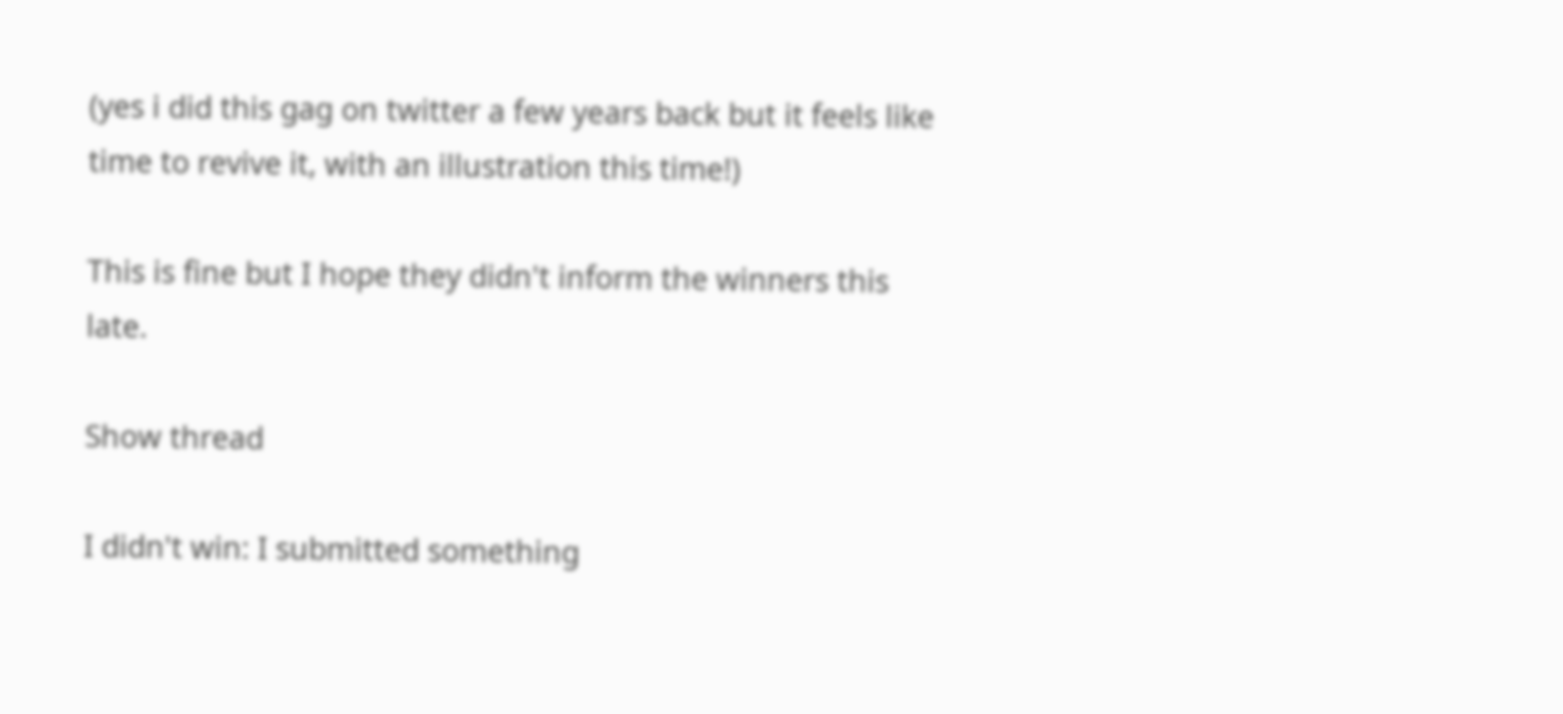(yes i did this gag on twitter a few years back but it feels like time to revive it, with an illustration this time!)

This is fine but I hope they didn't inform the winners this late.

Show thread

I didn't win: I submitted something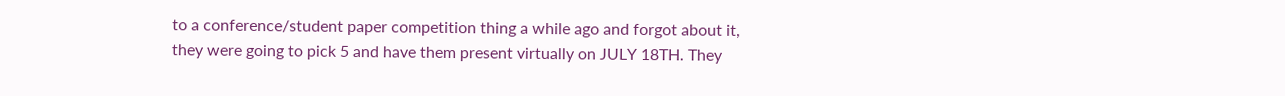to a conference/student paper competition thing a while ago and forgot about it, they were going to pick 5 and have them present virtually on JULY 18TH. They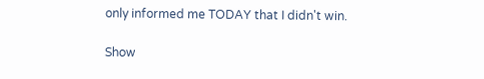only informed me TODAY that I didn't win.

Show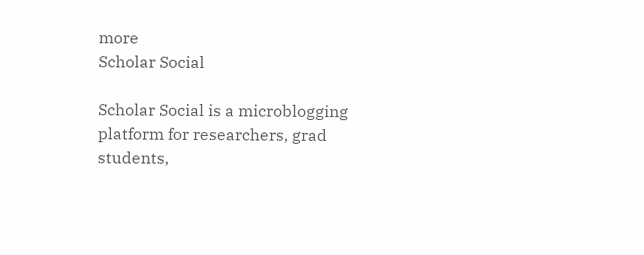more
Scholar Social

Scholar Social is a microblogging platform for researchers, grad students,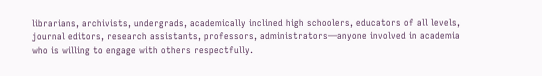librarians, archivists, undergrads, academically inclined high schoolers, educators of all levels, journal editors, research assistants, professors, administrators—anyone involved in academia who is willing to engage with others respectfully.